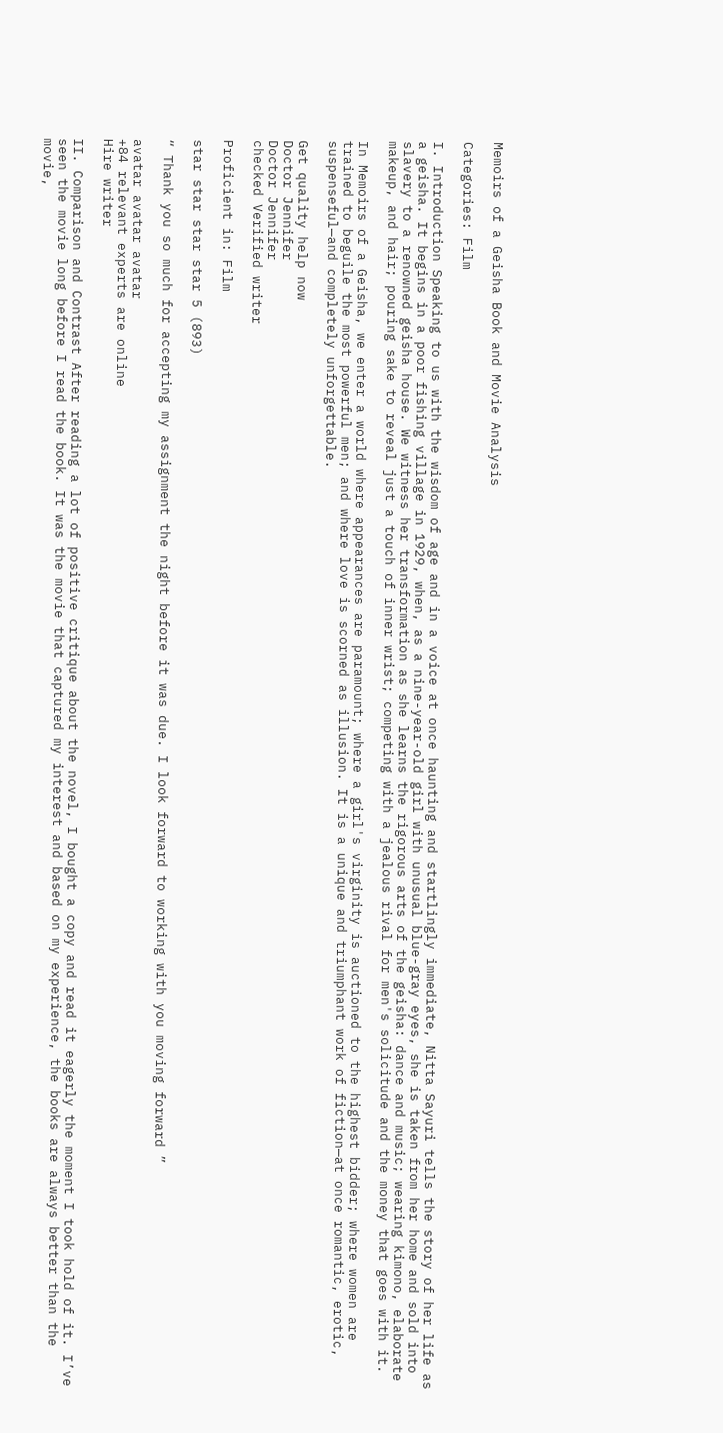Memoirs of a Geisha Book and Movie Analysis

Categories: Film

I. Introduction Speaking to us with the wisdom of age and in a voice at once haunting and startlingly immediate, Nitta Sayuri tells the story of her life as a geisha. It begins in a poor fishing village in 1929, when, as a nine-year-old girl with unusual blue-gray eyes, she is taken from her home and sold into slavery to a renowned geisha house. We witness her transformation as she learns the rigorous arts of the geisha: dance and music; wearing kimono, elaborate makeup, and hair; pouring sake to reveal just a touch of inner wrist; competing with a jealous rival for men's solicitude and the money that goes with it.

In Memoirs of a Geisha, we enter a world where appearances are paramount; where a girl's virginity is auctioned to the highest bidder; where women are trained to beguile the most powerful men; and where love is scorned as illusion. It is a unique and triumphant work of fiction—at once romantic, erotic, suspenseful—and completely unforgettable.

Get quality help now
Doctor Jennifer
Doctor Jennifer
checked Verified writer

Proficient in: Film

star star star star 5 (893)

“ Thank you so much for accepting my assignment the night before it was due. I look forward to working with you moving forward ”

avatar avatar avatar
+84 relevant experts are online
Hire writer

II. Comparison and Contrast After reading a lot of positive critique about the novel, I bought a copy and read it eagerly the moment I took hold of it. I’ve seen the movie long before I read the book. It was the movie that captured my interest and based on my experience, the books are always better than the movie,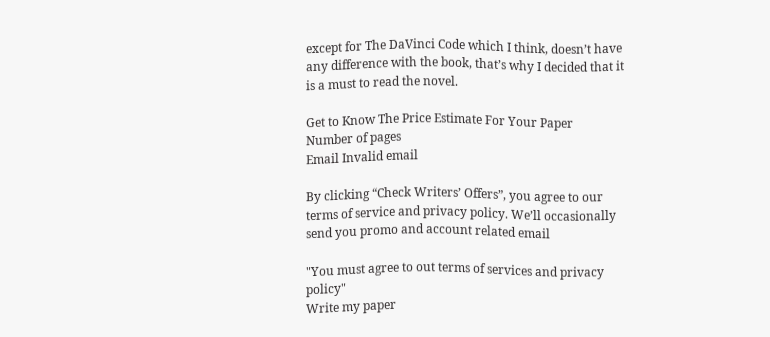except for The DaVinci Code which I think, doesn’t have any difference with the book, that’s why I decided that it is a must to read the novel.

Get to Know The Price Estimate For Your Paper
Number of pages
Email Invalid email

By clicking “Check Writers’ Offers”, you agree to our terms of service and privacy policy. We’ll occasionally send you promo and account related email

"You must agree to out terms of services and privacy policy"
Write my paper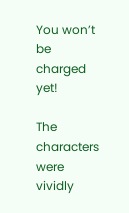You won’t be charged yet!

The characters were vividly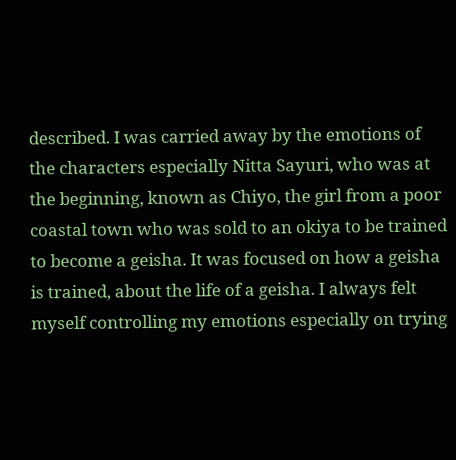described. I was carried away by the emotions of the characters especially Nitta Sayuri, who was at the beginning, known as Chiyo, the girl from a poor coastal town who was sold to an okiya to be trained to become a geisha. It was focused on how a geisha is trained, about the life of a geisha. I always felt myself controlling my emotions especially on trying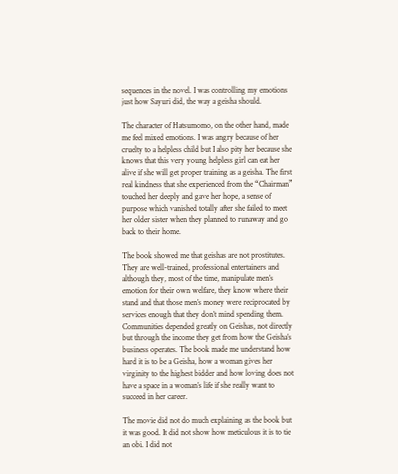sequences in the novel. I was controlling my emotions just how Sayuri did, the way a geisha should.

The character of Hatsumomo, on the other hand, made me feel mixed emotions. I was angry because of her cruelty to a helpless child but I also pity her because she knows that this very young helpless girl can eat her alive if she will get proper training as a geisha. The first real kindness that she experienced from the “Chairman” touched her deeply and gave her hope, a sense of purpose which vanished totally after she failed to meet her older sister when they planned to runaway and go back to their home.

The book showed me that geishas are not prostitutes. They are well-trained, professional entertainers and although they, most of the time, manipulate men’s emotion for their own welfare, they know where their stand and that those men’s money were reciprocated by services enough that they don’t mind spending them. Communities depended greatly on Geishas, not directly but through the income they get from how the Geisha’s business operates. The book made me understand how hard it is to be a Geisha, how a woman gives her virginity to the highest bidder and how loving does not have a space in a woman’s life if she really want to succeed in her career.

The movie did not do much explaining as the book but it was good. It did not show how meticulous it is to tie an obi. I did not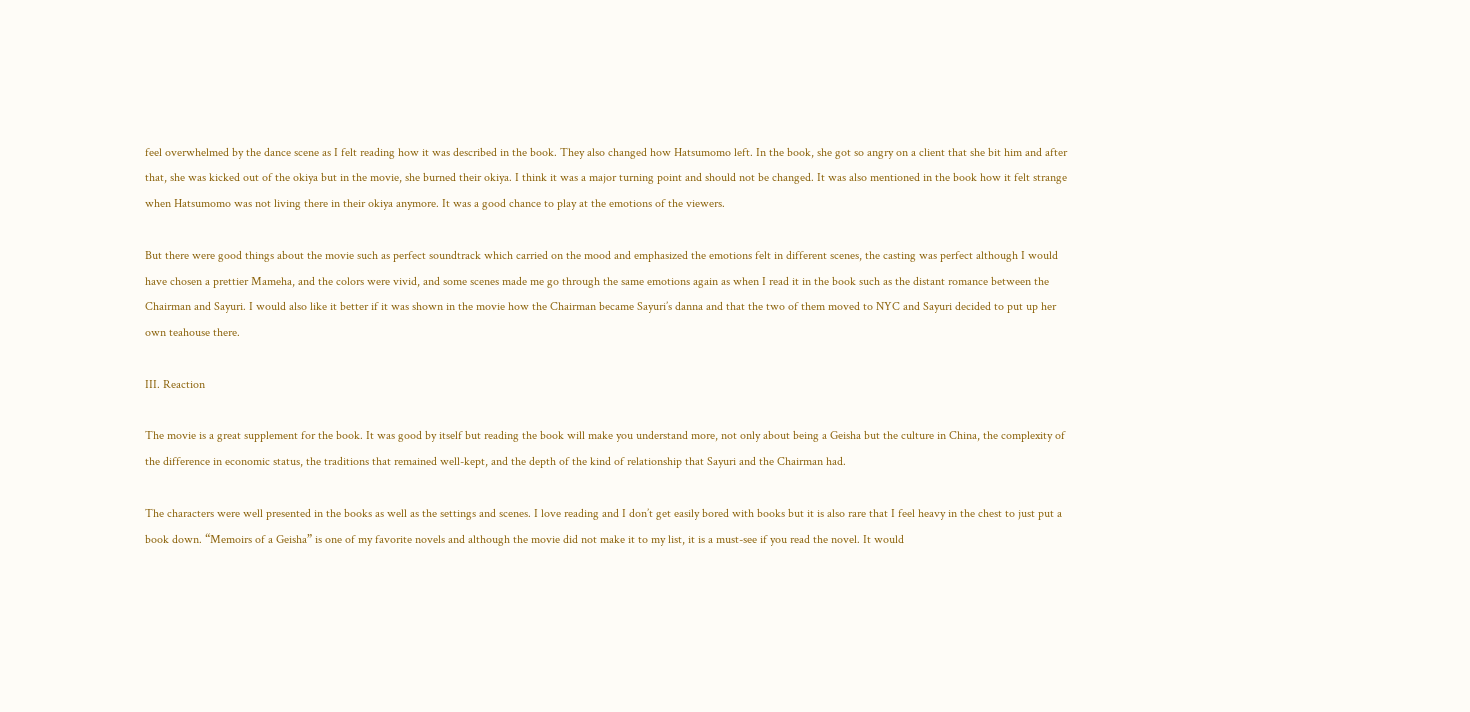feel overwhelmed by the dance scene as I felt reading how it was described in the book. They also changed how Hatsumomo left. In the book, she got so angry on a client that she bit him and after that, she was kicked out of the okiya but in the movie, she burned their okiya. I think it was a major turning point and should not be changed. It was also mentioned in the book how it felt strange when Hatsumomo was not living there in their okiya anymore. It was a good chance to play at the emotions of the viewers.

But there were good things about the movie such as perfect soundtrack which carried on the mood and emphasized the emotions felt in different scenes, the casting was perfect although I would have chosen a prettier Mameha, and the colors were vivid, and some scenes made me go through the same emotions again as when I read it in the book such as the distant romance between the Chairman and Sayuri. I would also like it better if it was shown in the movie how the Chairman became Sayuri’s danna and that the two of them moved to NYC and Sayuri decided to put up her own teahouse there.

III. Reaction

The movie is a great supplement for the book. It was good by itself but reading the book will make you understand more, not only about being a Geisha but the culture in China, the complexity of the difference in economic status, the traditions that remained well-kept, and the depth of the kind of relationship that Sayuri and the Chairman had.

The characters were well presented in the books as well as the settings and scenes. I love reading and I don’t get easily bored with books but it is also rare that I feel heavy in the chest to just put a book down. “Memoirs of a Geisha” is one of my favorite novels and although the movie did not make it to my list, it is a must-see if you read the novel. It would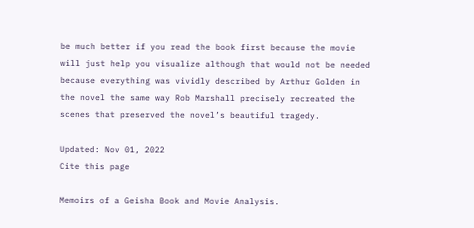be much better if you read the book first because the movie will just help you visualize although that would not be needed because everything was vividly described by Arthur Golden in the novel the same way Rob Marshall precisely recreated the scenes that preserved the novel’s beautiful tragedy.

Updated: Nov 01, 2022
Cite this page

Memoirs of a Geisha Book and Movie Analysis.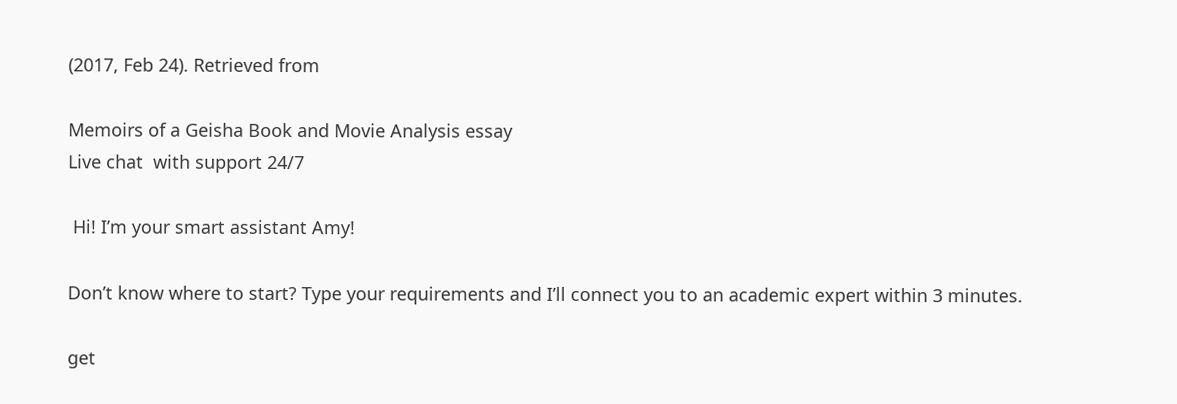(2017, Feb 24). Retrieved from

Memoirs of a Geisha Book and Movie Analysis essay
Live chat  with support 24/7

 Hi! I’m your smart assistant Amy!

Don’t know where to start? Type your requirements and I’ll connect you to an academic expert within 3 minutes.

get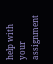help with your assignment